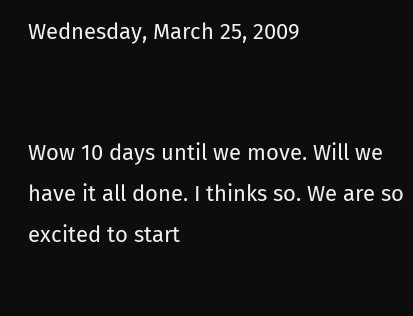Wednesday, March 25, 2009


Wow 10 days until we move. Will we have it all done. I thinks so. We are so excited to start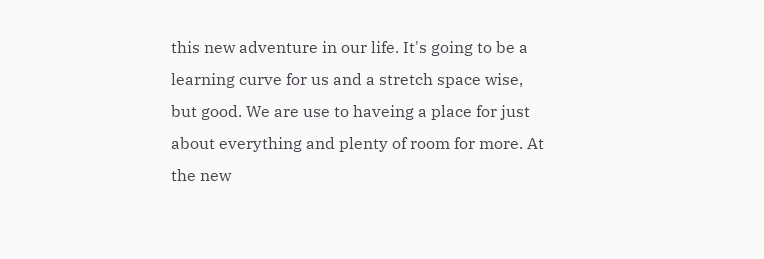this new adventure in our life. It's going to be a learning curve for us and a stretch space wise, but good. We are use to haveing a place for just about everything and plenty of room for more. At the new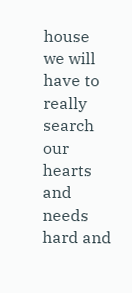house we will have to really search our hearts and needs hard and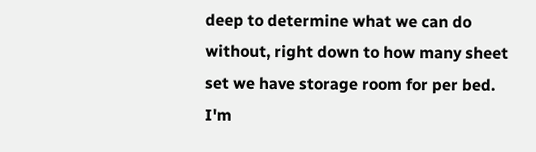deep to determine what we can do without, right down to how many sheet set we have storage room for per bed. I'm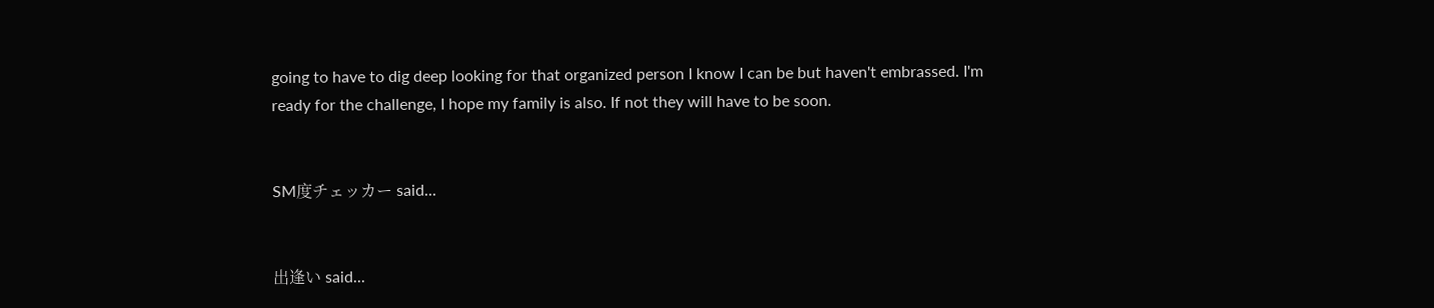going to have to dig deep looking for that organized person I know I can be but haven't embrassed. I'm ready for the challenge, I hope my family is also. If not they will have to be soon.


SM度チェッカー said...


出逢い said...